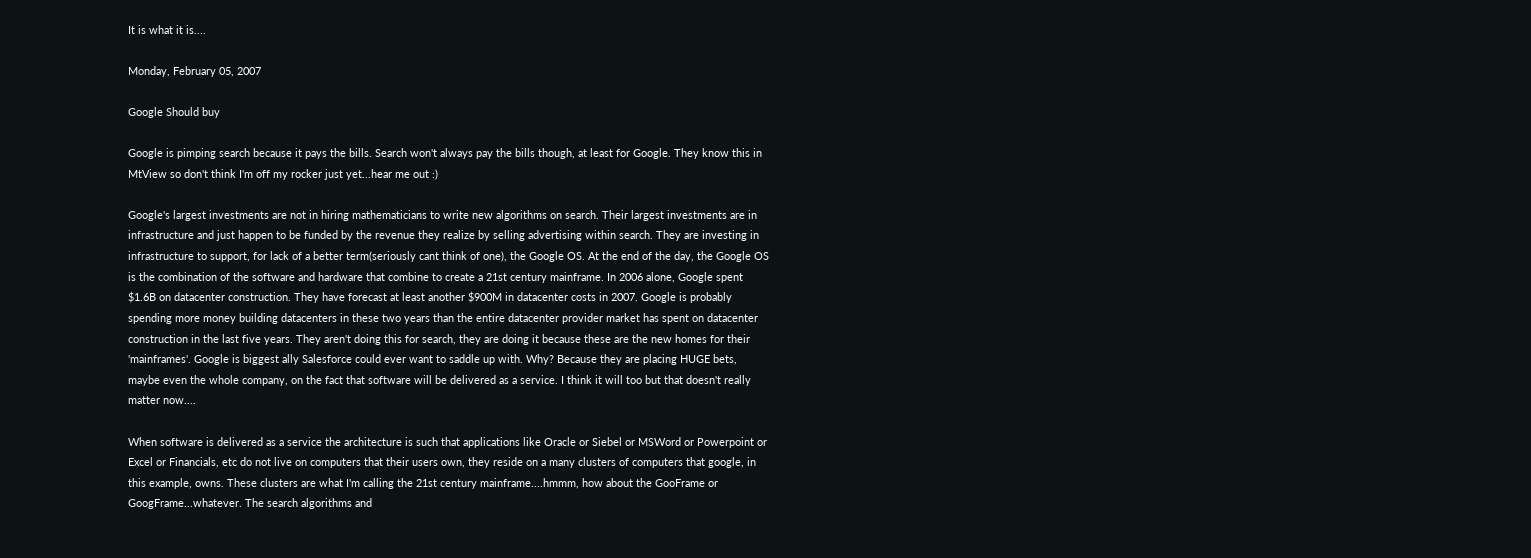It is what it is....

Monday, February 05, 2007

Google Should buy

Google is pimping search because it pays the bills. Search won't always pay the bills though, at least for Google. They know this in MtView so don't think I'm off my rocker just yet...hear me out :)

Google's largest investments are not in hiring mathematicians to write new algorithms on search. Their largest investments are in infrastructure and just happen to be funded by the revenue they realize by selling advertising within search. They are investing in infrastructure to support, for lack of a better term(seriously cant think of one), the Google OS. At the end of the day, the Google OS is the combination of the software and hardware that combine to create a 21st century mainframe. In 2006 alone, Google spent $1.6B on datacenter construction. They have forecast at least another $900M in datacenter costs in 2007. Google is probably spending more money building datacenters in these two years than the entire datacenter provider market has spent on datacenter construction in the last five years. They aren't doing this for search, they are doing it because these are the new homes for their 'mainframes'. Google is biggest ally Salesforce could ever want to saddle up with. Why? Because they are placing HUGE bets, maybe even the whole company, on the fact that software will be delivered as a service. I think it will too but that doesn't really matter now....

When software is delivered as a service the architecture is such that applications like Oracle or Siebel or MSWord or Powerpoint or Excel or Financials, etc do not live on computers that their users own, they reside on a many clusters of computers that google, in this example, owns. These clusters are what I'm calling the 21st century mainframe....hmmm, how about the GooFrame or GoogFrame...whatever. The search algorithms and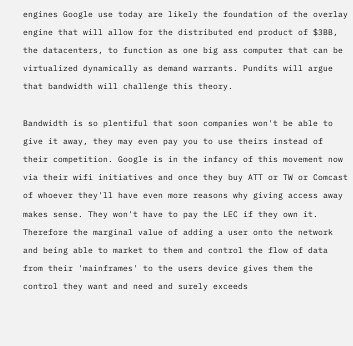engines Google use today are likely the foundation of the overlay engine that will allow for the distributed end product of $3BB, the datacenters, to function as one big ass computer that can be virtualized dynamically as demand warrants. Pundits will argue that bandwidth will challenge this theory.

Bandwidth is so plentiful that soon companies won't be able to give it away, they may even pay you to use theirs instead of their competition. Google is in the infancy of this movement now via their wifi initiatives and once they buy ATT or TW or Comcast of whoever they'll have even more reasons why giving access away makes sense. They won't have to pay the LEC if they own it. Therefore the marginal value of adding a user onto the network and being able to market to them and control the flow of data from their 'mainframes' to the users device gives them the control they want and need and surely exceeds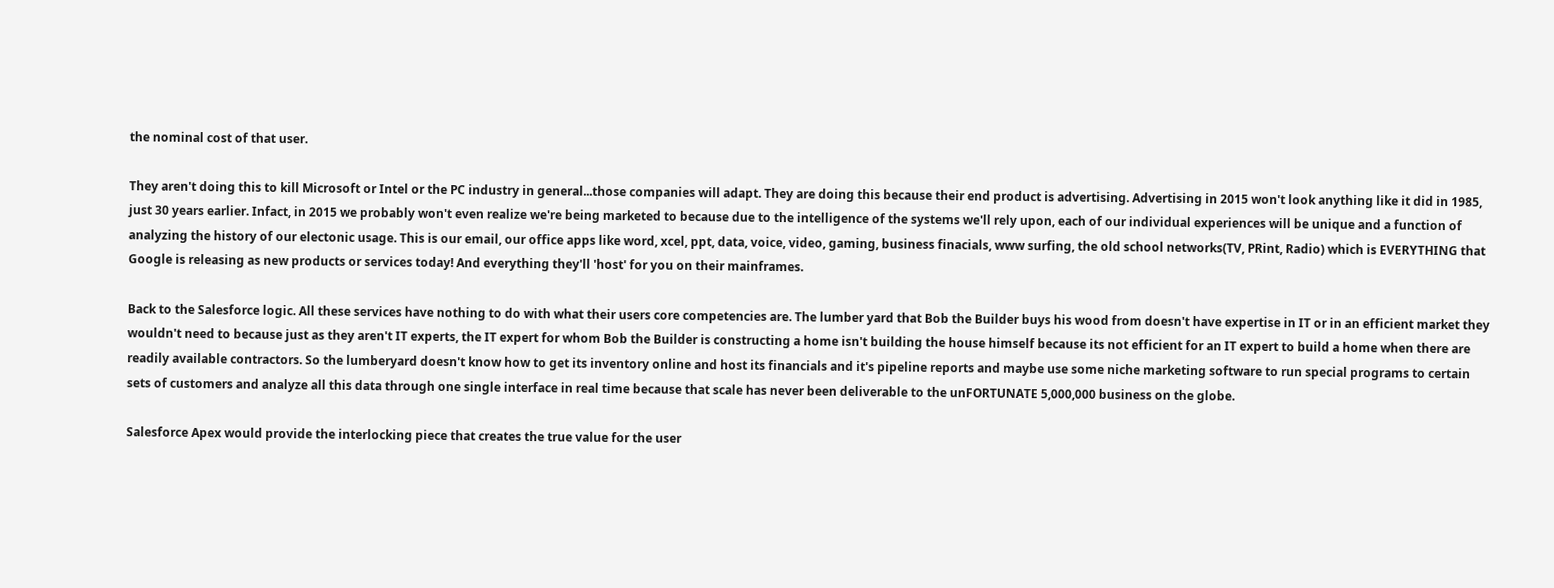the nominal cost of that user.

They aren't doing this to kill Microsoft or Intel or the PC industry in general...those companies will adapt. They are doing this because their end product is advertising. Advertising in 2015 won't look anything like it did in 1985, just 30 years earlier. Infact, in 2015 we probably won't even realize we're being marketed to because due to the intelligence of the systems we'll rely upon, each of our individual experiences will be unique and a function of analyzing the history of our electonic usage. This is our email, our office apps like word, xcel, ppt, data, voice, video, gaming, business finacials, www surfing, the old school networks(TV, PRint, Radio) which is EVERYTHING that Google is releasing as new products or services today! And everything they'll 'host' for you on their mainframes.

Back to the Salesforce logic. All these services have nothing to do with what their users core competencies are. The lumber yard that Bob the Builder buys his wood from doesn't have expertise in IT or in an efficient market they wouldn't need to because just as they aren't IT experts, the IT expert for whom Bob the Builder is constructing a home isn't building the house himself because its not efficient for an IT expert to build a home when there are readily available contractors. So the lumberyard doesn't know how to get its inventory online and host its financials and it's pipeline reports and maybe use some niche marketing software to run special programs to certain sets of customers and analyze all this data through one single interface in real time because that scale has never been deliverable to the unFORTUNATE 5,000,000 business on the globe.

Salesforce Apex would provide the interlocking piece that creates the true value for the user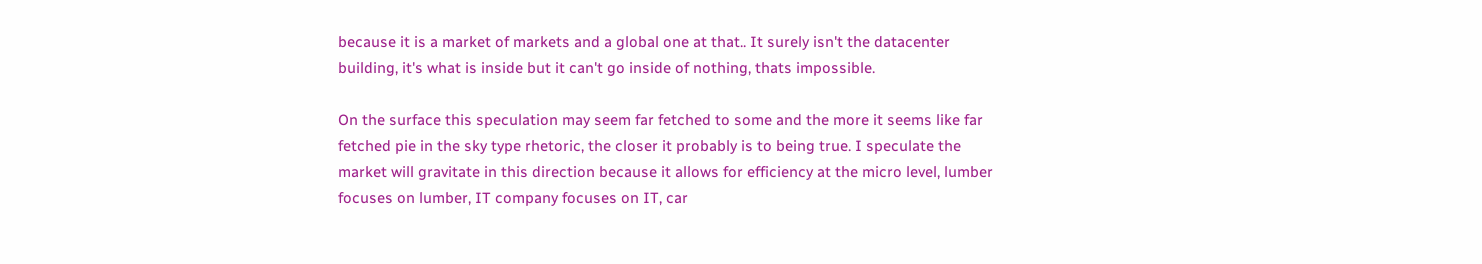because it is a market of markets and a global one at that.. It surely isn't the datacenter building, it's what is inside but it can't go inside of nothing, thats impossible.

On the surface this speculation may seem far fetched to some and the more it seems like far fetched pie in the sky type rhetoric, the closer it probably is to being true. I speculate the market will gravitate in this direction because it allows for efficiency at the micro level, lumber focuses on lumber, IT company focuses on IT, car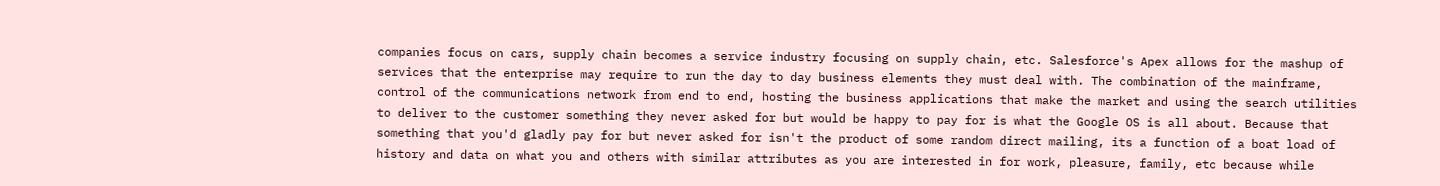companies focus on cars, supply chain becomes a service industry focusing on supply chain, etc. Salesforce's Apex allows for the mashup of services that the enterprise may require to run the day to day business elements they must deal with. The combination of the mainframe, control of the communications network from end to end, hosting the business applications that make the market and using the search utilities to deliver to the customer something they never asked for but would be happy to pay for is what the Google OS is all about. Because that something that you'd gladly pay for but never asked for isn't the product of some random direct mailing, its a function of a boat load of history and data on what you and others with similar attributes as you are interested in for work, pleasure, family, etc because while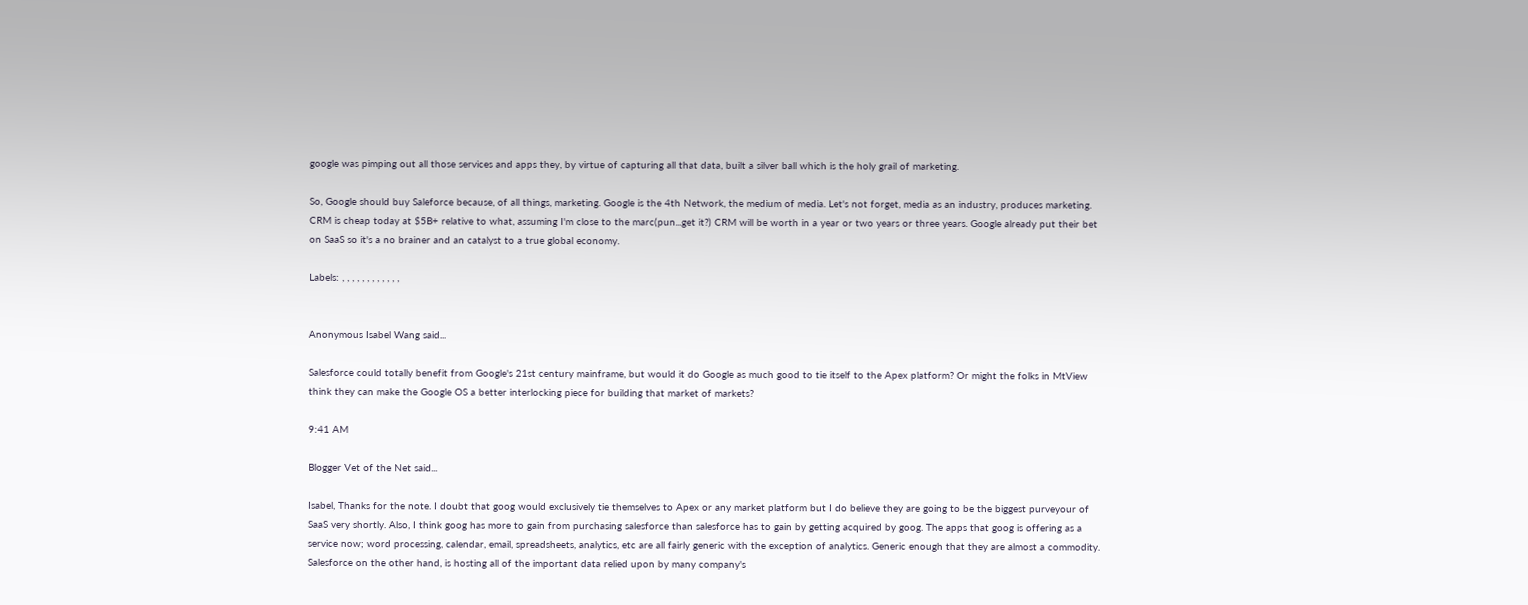google was pimping out all those services and apps they, by virtue of capturing all that data, built a silver ball which is the holy grail of marketing.

So, Google should buy Saleforce because, of all things, marketing. Google is the 4th Network, the medium of media. Let's not forget, media as an industry, produces marketing. CRM is cheap today at $5B+ relative to what, assuming I'm close to the marc(pun...get it?) CRM will be worth in a year or two years or three years. Google already put their bet on SaaS so it's a no brainer and an catalyst to a true global economy.

Labels: , , , , , , , , , , , ,


Anonymous Isabel Wang said...

Salesforce could totally benefit from Google's 21st century mainframe, but would it do Google as much good to tie itself to the Apex platform? Or might the folks in MtView think they can make the Google OS a better interlocking piece for building that market of markets?

9:41 AM

Blogger Vet of the Net said...

Isabel, Thanks for the note. I doubt that goog would exclusively tie themselves to Apex or any market platform but I do believe they are going to be the biggest purveyour of SaaS very shortly. Also, I think goog has more to gain from purchasing salesforce than salesforce has to gain by getting acquired by goog. The apps that goog is offering as a service now; word processing, calendar, email, spreadsheets, analytics, etc are all fairly generic with the exception of analytics. Generic enough that they are almost a commodity. Salesforce on the other hand, is hosting all of the important data relied upon by many company's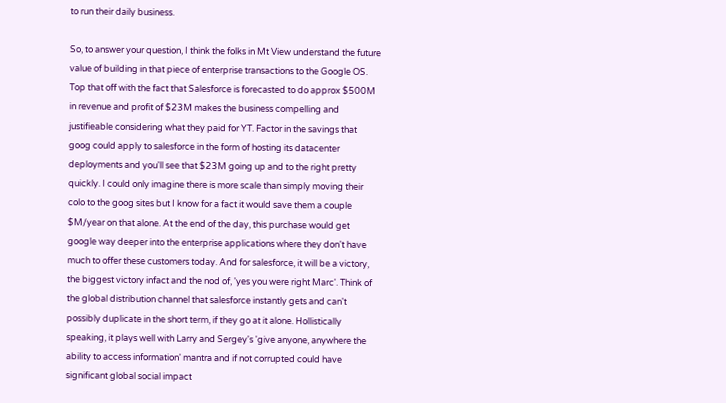to run their daily business.

So, to answer your question, I think the folks in Mt View understand the future value of building in that piece of enterprise transactions to the Google OS. Top that off with the fact that Salesforce is forecasted to do approx $500M in revenue and profit of $23M makes the business compelling and justifieable considering what they paid for YT. Factor in the savings that goog could apply to salesforce in the form of hosting its datacenter deployments and you'll see that $23M going up and to the right pretty quickly. I could only imagine there is more scale than simply moving their colo to the goog sites but I know for a fact it would save them a couple $M/year on that alone. At the end of the day, this purchase would get google way deeper into the enterprise applications where they don't have much to offer these customers today. And for salesforce, it will be a victory, the biggest victory infact and the nod of, 'yes you were right Marc'. Think of the global distribution channel that salesforce instantly gets and can't possibly duplicate in the short term, if they go at it alone. Hollistically speaking, it plays well with Larry and Sergey's 'give anyone, anywhere the ability to access information' mantra and if not corrupted could have significant global social impact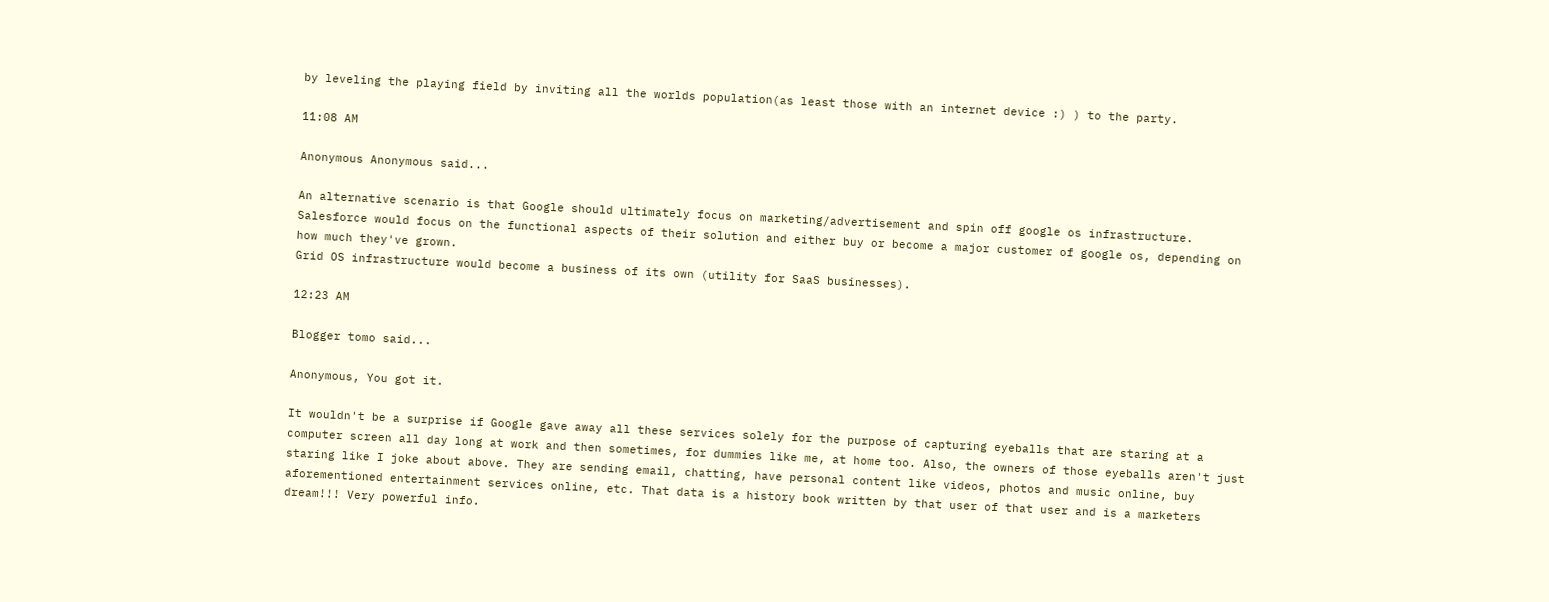by leveling the playing field by inviting all the worlds population(as least those with an internet device :) ) to the party.

11:08 AM

Anonymous Anonymous said...

An alternative scenario is that Google should ultimately focus on marketing/advertisement and spin off google os infrastructure. Salesforce would focus on the functional aspects of their solution and either buy or become a major customer of google os, depending on how much they've grown.
Grid OS infrastructure would become a business of its own (utility for SaaS businesses).

12:23 AM

Blogger tomo said...

Anonymous, You got it.

It wouldn't be a surprise if Google gave away all these services solely for the purpose of capturing eyeballs that are staring at a computer screen all day long at work and then sometimes, for dummies like me, at home too. Also, the owners of those eyeballs aren't just staring like I joke about above. They are sending email, chatting, have personal content like videos, photos and music online, buy aforementioned entertainment services online, etc. That data is a history book written by that user of that user and is a marketers dream!!! Very powerful info.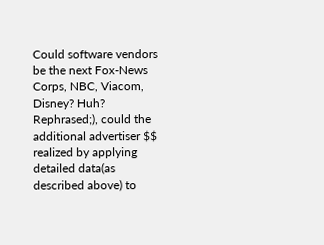Could software vendors be the next Fox-News Corps, NBC, Viacom, Disney? Huh? Rephrased;), could the additional advertiser $$ realized by applying detailed data(as described above) to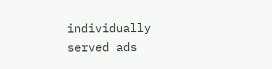individually served ads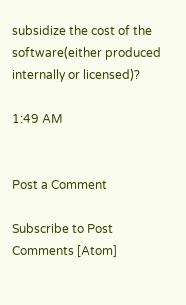subsidize the cost of the software(either produced internally or licensed)?

1:49 AM


Post a Comment

Subscribe to Post Comments [Atom]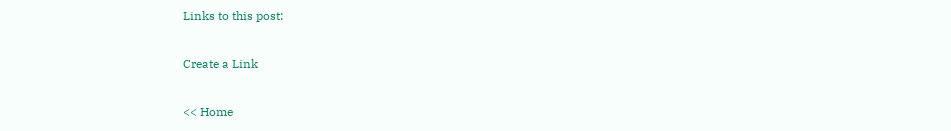Links to this post:

Create a Link

<< Home